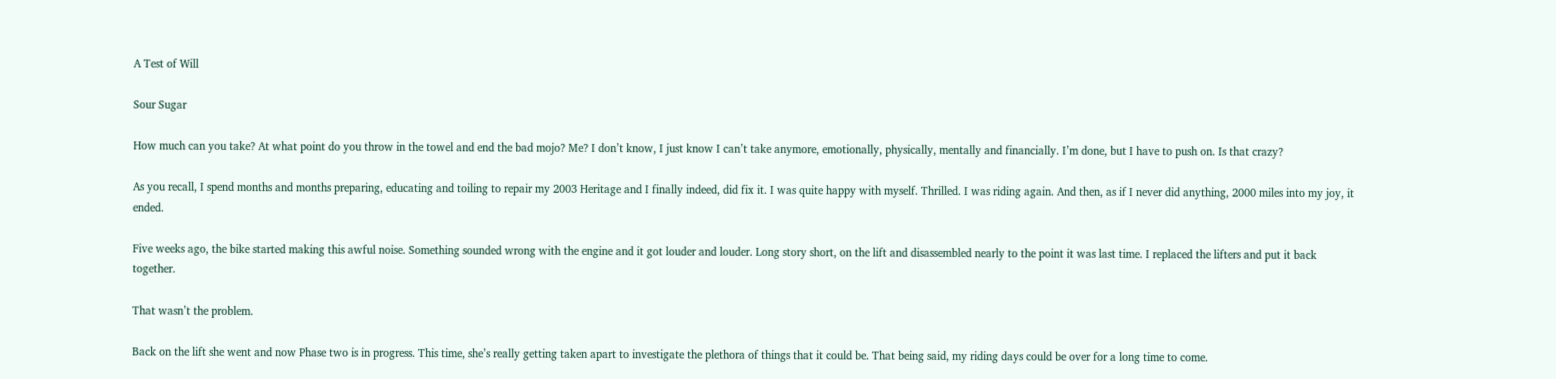A Test of Will

Sour Sugar

How much can you take? At what point do you throw in the towel and end the bad mojo? Me? I don’t know, I just know I can’t take anymore, emotionally, physically, mentally and financially. I’m done, but I have to push on. Is that crazy?

As you recall, I spend months and months preparing, educating and toiling to repair my 2003 Heritage and I finally indeed, did fix it. I was quite happy with myself. Thrilled. I was riding again. And then, as if I never did anything, 2000 miles into my joy, it ended.

Five weeks ago, the bike started making this awful noise. Something sounded wrong with the engine and it got louder and louder. Long story short, on the lift and disassembled nearly to the point it was last time. I replaced the lifters and put it back together.

That wasn’t the problem.

Back on the lift she went and now Phase two is in progress. This time, she’s really getting taken apart to investigate the plethora of things that it could be. That being said, my riding days could be over for a long time to come.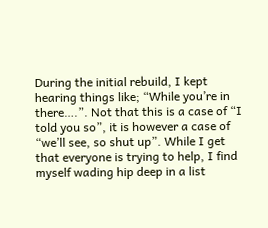During the initial rebuild, I kept hearing things like; “While you’re in there….”. Not that this is a case of “I told you so”, it is however a case of “we’ll see, so shut up”. While I get that everyone is trying to help, I find myself wading hip deep in a list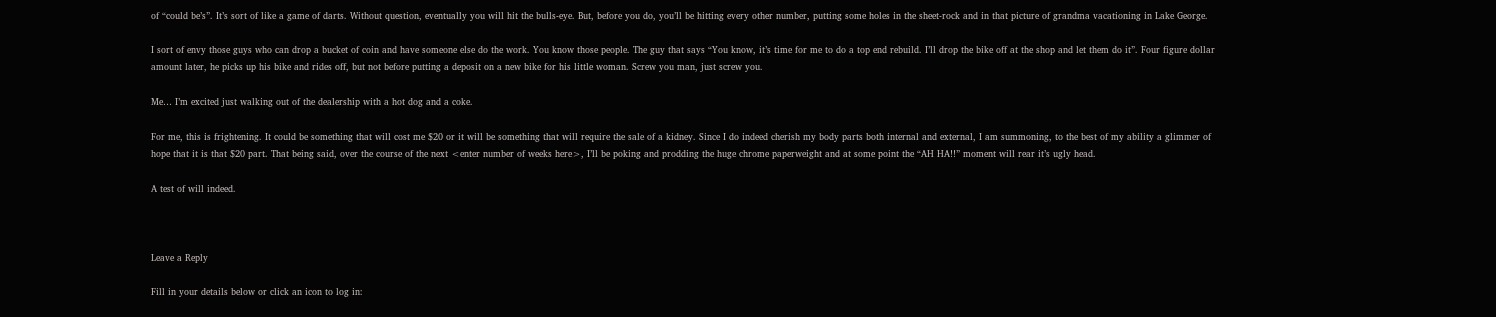of “could be’s”. It’s sort of like a game of darts. Without question, eventually you will hit the bulls-eye. But, before you do, you’ll be hitting every other number, putting some holes in the sheet-rock and in that picture of grandma vacationing in Lake George.

I sort of envy those guys who can drop a bucket of coin and have someone else do the work. You know those people. The guy that says “You know, it’s time for me to do a top end rebuild. I’ll drop the bike off at the shop and let them do it”. Four figure dollar amount later, he picks up his bike and rides off, but not before putting a deposit on a new bike for his little woman. Screw you man, just screw you.

Me… I’m excited just walking out of the dealership with a hot dog and a coke.

For me, this is frightening. It could be something that will cost me $20 or it will be something that will require the sale of a kidney. Since I do indeed cherish my body parts both internal and external, I am summoning, to the best of my ability a glimmer of hope that it is that $20 part. That being said, over the course of the next <enter number of weeks here>, I’ll be poking and prodding the huge chrome paperweight and at some point the “AH HA!!” moment will rear it’s ugly head.

A test of will indeed.



Leave a Reply

Fill in your details below or click an icon to log in: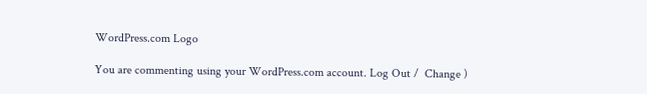WordPress.com Logo

You are commenting using your WordPress.com account. Log Out /  Change )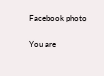Facebook photo

You are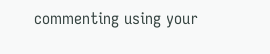commenting using your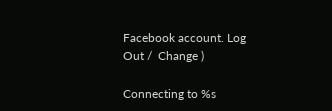Facebook account. Log Out /  Change )

Connecting to %s